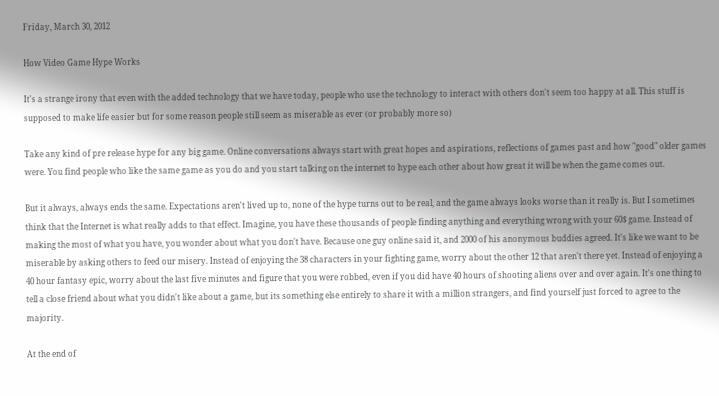Friday, March 30, 2012

How Video Game Hype Works

It's a strange irony that even with the added technology that we have today, people who use the technology to interact with others don't seem too happy at all. This stuff is supposed to make life easier but for some reason people still seem as miserable as ever (or probably more so)

Take any kind of pre release hype for any big game. Online conversations always start with great hopes and aspirations, reflections of games past and how "good" older games were. You find people who like the same game as you do and you start talking on the internet to hype each other about how great it will be when the game comes out.

But it always, always ends the same. Expectations aren't lived up to, none of the hype turns out to be real, and the game always looks worse than it really is. But I sometimes think that the Internet is what really adds to that effect. Imagine, you have these thousands of people finding anything and everything wrong with your 60$ game. Instead of making the most of what you have, you wonder about what you don't have. Because one guy online said it, and 2000 of his anonymous buddies agreed. It's like we want to be miserable by asking others to feed our misery. Instead of enjoying the 38 characters in your fighting game, worry about the other 12 that aren't there yet. Instead of enjoying a 40 hour fantasy epic, worry about the last five minutes and figure that you were robbed, even if you did have 40 hours of shooting aliens over and over again. It's one thing to tell a close friend about what you didn't like about a game, but its something else entirely to share it with a million strangers, and find yourself just forced to agree to the majority.

At the end of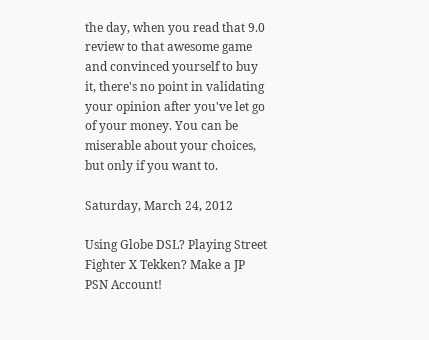the day, when you read that 9.0 review to that awesome game and convinced yourself to buy it, there's no point in validating your opinion after you've let go of your money. You can be miserable about your choices, but only if you want to.

Saturday, March 24, 2012

Using Globe DSL? Playing Street Fighter X Tekken? Make a JP PSN Account!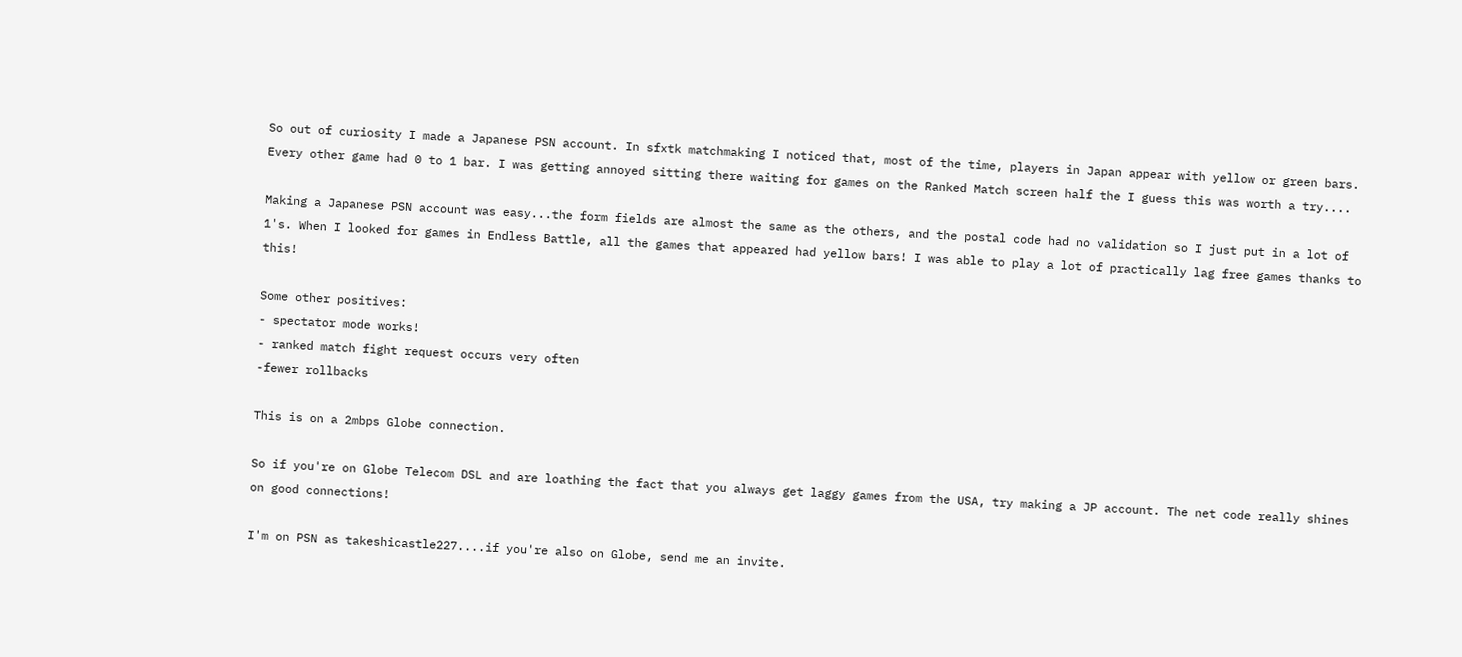So out of curiosity I made a Japanese PSN account. In sfxtk matchmaking I noticed that, most of the time, players in Japan appear with yellow or green bars. Every other game had 0 to 1 bar. I was getting annoyed sitting there waiting for games on the Ranked Match screen half the I guess this was worth a try....

Making a Japanese PSN account was easy...the form fields are almost the same as the others, and the postal code had no validation so I just put in a lot of 1's. When I looked for games in Endless Battle, all the games that appeared had yellow bars! I was able to play a lot of practically lag free games thanks to this!

Some other positives:
- spectator mode works!
- ranked match fight request occurs very often
-fewer rollbacks

This is on a 2mbps Globe connection.

So if you're on Globe Telecom DSL and are loathing the fact that you always get laggy games from the USA, try making a JP account. The net code really shines on good connections!

I'm on PSN as takeshicastle227....if you're also on Globe, send me an invite.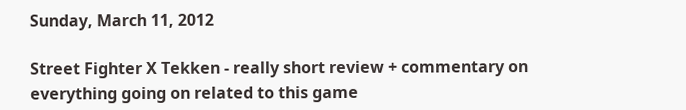Sunday, March 11, 2012

Street Fighter X Tekken - really short review + commentary on everything going on related to this game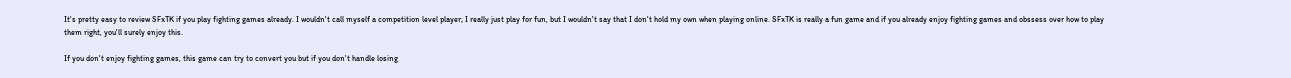It's pretty easy to review SFxTK if you play fighting games already. I wouldn't call myself a competition level player; I really just play for fun, but I wouldn't say that I don't hold my own when playing online. SFxTK is really a fun game and if you already enjoy fighting games and obssess over how to play them right, you'll surely enjoy this.

If you don't enjoy fighting games, this game can try to convert you but if you don't handle losing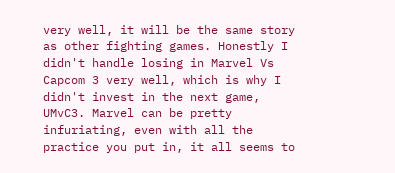very well, it will be the same story as other fighting games. Honestly I didn't handle losing in Marvel Vs Capcom 3 very well, which is why I didn't invest in the next game, UMvC3. Marvel can be pretty infuriating, even with all the practice you put in, it all seems to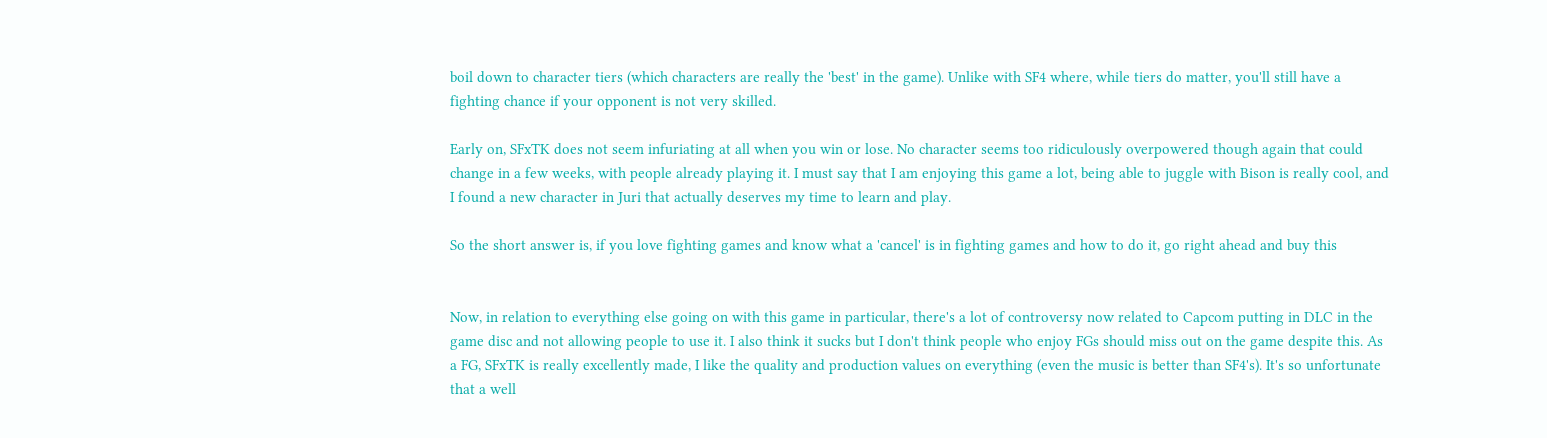boil down to character tiers (which characters are really the 'best' in the game). Unlike with SF4 where, while tiers do matter, you'll still have a fighting chance if your opponent is not very skilled.

Early on, SFxTK does not seem infuriating at all when you win or lose. No character seems too ridiculously overpowered though again that could change in a few weeks, with people already playing it. I must say that I am enjoying this game a lot, being able to juggle with Bison is really cool, and I found a new character in Juri that actually deserves my time to learn and play.

So the short answer is, if you love fighting games and know what a 'cancel' is in fighting games and how to do it, go right ahead and buy this


Now, in relation to everything else going on with this game in particular, there's a lot of controversy now related to Capcom putting in DLC in the game disc and not allowing people to use it. I also think it sucks but I don't think people who enjoy FGs should miss out on the game despite this. As a FG, SFxTK is really excellently made, I like the quality and production values on everything (even the music is better than SF4's). It's so unfortunate that a well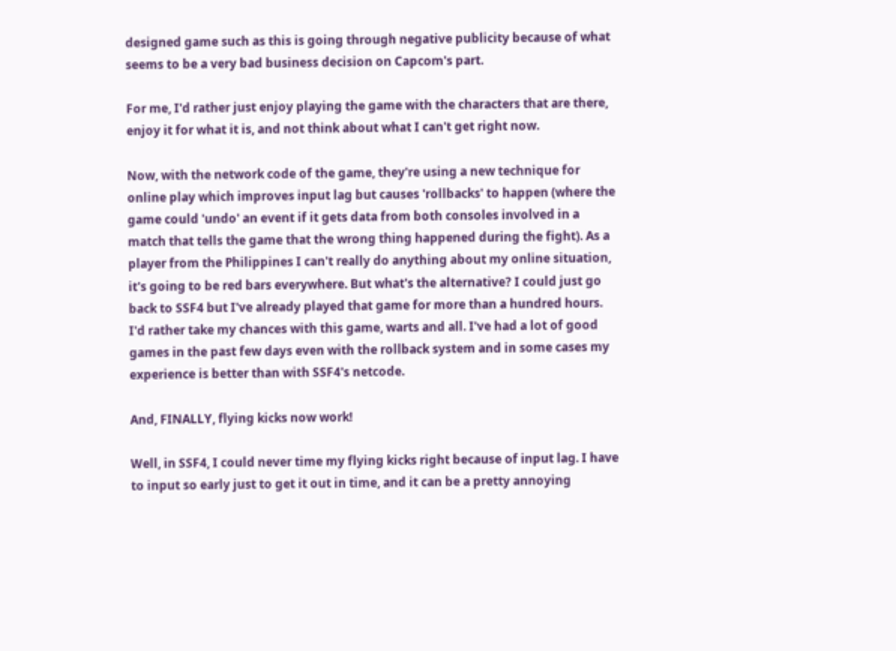designed game such as this is going through negative publicity because of what seems to be a very bad business decision on Capcom's part.

For me, I'd rather just enjoy playing the game with the characters that are there, enjoy it for what it is, and not think about what I can't get right now.

Now, with the network code of the game, they're using a new technique for online play which improves input lag but causes 'rollbacks' to happen (where the game could 'undo' an event if it gets data from both consoles involved in a match that tells the game that the wrong thing happened during the fight). As a player from the Philippines I can't really do anything about my online situation, it's going to be red bars everywhere. But what's the alternative? I could just go back to SSF4 but I've already played that game for more than a hundred hours. I'd rather take my chances with this game, warts and all. I've had a lot of good games in the past few days even with the rollback system and in some cases my experience is better than with SSF4's netcode.

And, FINALLY, flying kicks now work!

Well, in SSF4, I could never time my flying kicks right because of input lag. I have to input so early just to get it out in time, and it can be a pretty annoying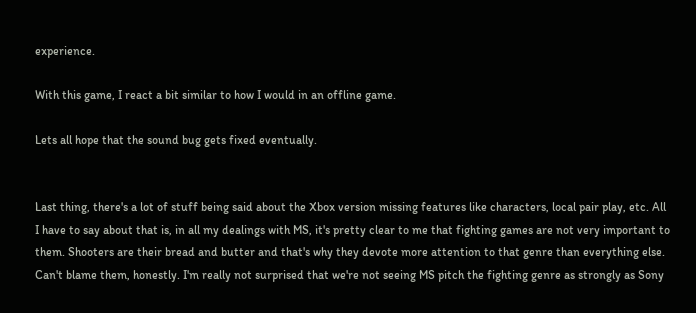experience.

With this game, I react a bit similar to how I would in an offline game.

Lets all hope that the sound bug gets fixed eventually.


Last thing, there's a lot of stuff being said about the Xbox version missing features like characters, local pair play, etc. All I have to say about that is, in all my dealings with MS, it's pretty clear to me that fighting games are not very important to them. Shooters are their bread and butter and that's why they devote more attention to that genre than everything else. Can't blame them, honestly. I'm really not surprised that we're not seeing MS pitch the fighting genre as strongly as Sony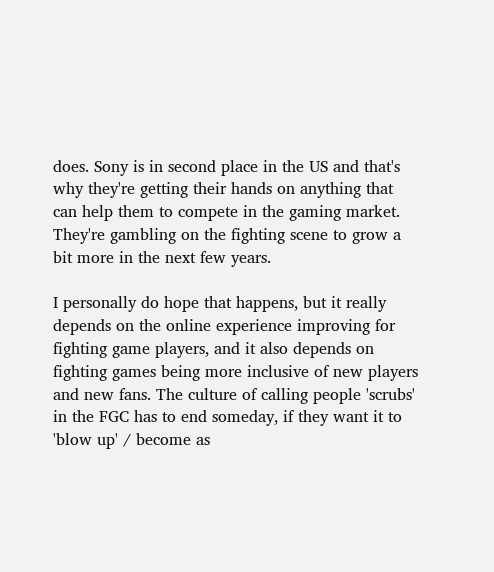does. Sony is in second place in the US and that's why they're getting their hands on anything that can help them to compete in the gaming market. They're gambling on the fighting scene to grow a bit more in the next few years.

I personally do hope that happens, but it really depends on the online experience improving for fighting game players, and it also depends on fighting games being more inclusive of new players and new fans. The culture of calling people 'scrubs' in the FGC has to end someday, if they want it to 'blow up' / become as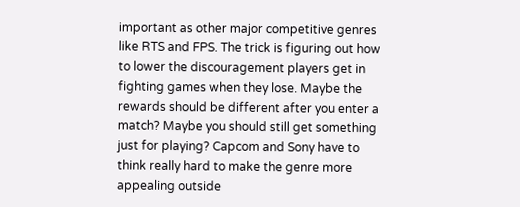important as other major competitive genres like RTS and FPS. The trick is figuring out how to lower the discouragement players get in fighting games when they lose. Maybe the rewards should be different after you enter a match? Maybe you should still get something just for playing? Capcom and Sony have to think really hard to make the genre more appealing outside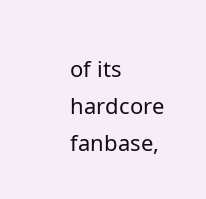of its hardcore fanbase,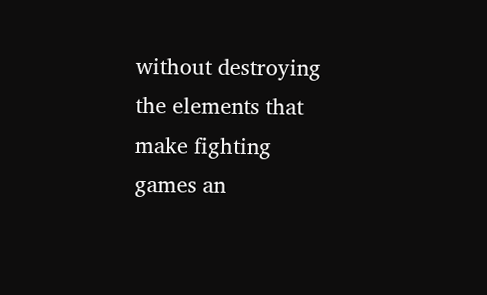without destroying the elements that make fighting games an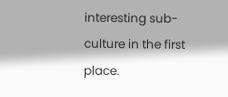interesting sub-culture in the first place.